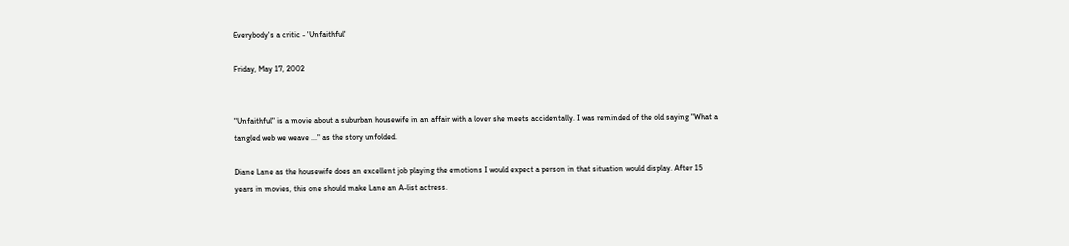Everybody's a critic - 'Unfaithful'

Friday, May 17, 2002


"Unfaithful" is a movie about a suburban housewife in an affair with a lover she meets accidentally. I was reminded of the old saying "What a tangled web we weave ..." as the story unfolded.

Diane Lane as the housewife does an excellent job playing the emotions I would expect a person in that situation would display. After 15 years in movies, this one should make Lane an A-list actress.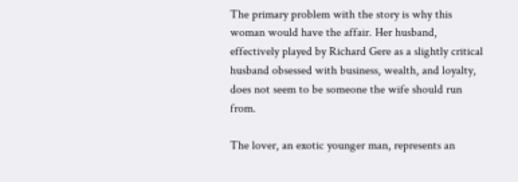The primary problem with the story is why this woman would have the affair. Her husband, effectively played by Richard Gere as a slightly critical husband obsessed with business, wealth, and loyalty, does not seem to be someone the wife should run from.

The lover, an exotic younger man, represents an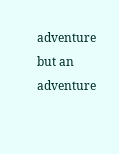adventure but an adventure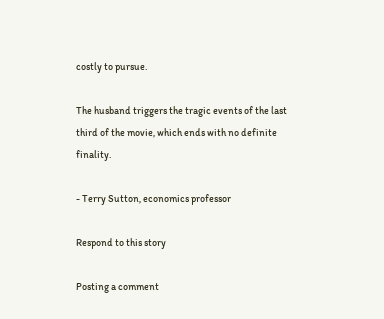costly to pursue.

The husband triggers the tragic events of the last third of the movie, which ends with no definite finality.

- Terry Sutton, economics professor

Respond to this story

Posting a comment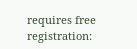requires free registration: